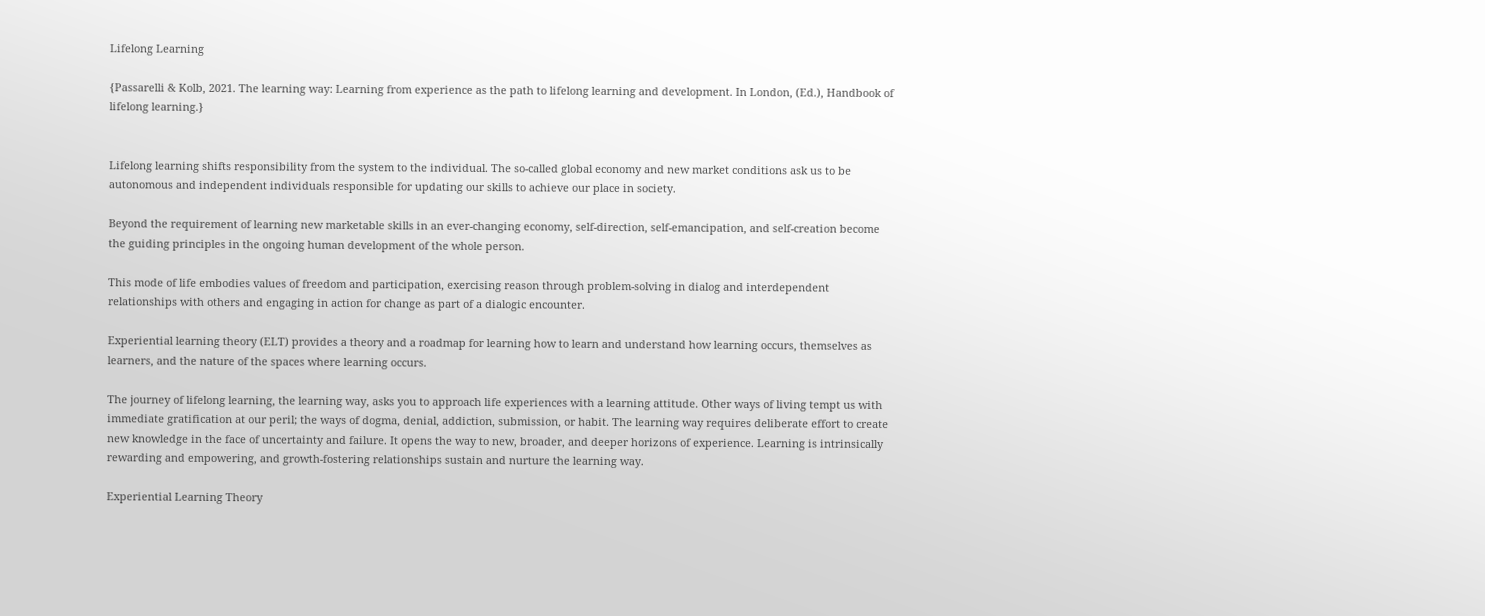Lifelong Learning

{Passarelli & Kolb, 2021. The learning way: Learning from experience as the path to lifelong learning and development. In London, (Ed.), Handbook of lifelong learning.}


Lifelong learning shifts responsibility from the system to the individual. The so-called global economy and new market conditions ask us to be autonomous and independent individuals responsible for updating our skills to achieve our place in society.

Beyond the requirement of learning new marketable skills in an ever-changing economy, self-direction, self-emancipation, and self-creation become the guiding principles in the ongoing human development of the whole person.

This mode of life embodies values of freedom and participation, exercising reason through problem-solving in dialog and interdependent relationships with others and engaging in action for change as part of a dialogic encounter.

Experiential learning theory (ELT) provides a theory and a roadmap for learning how to learn and understand how learning occurs, themselves as learners, and the nature of the spaces where learning occurs.

The journey of lifelong learning, the learning way, asks you to approach life experiences with a learning attitude. Other ways of living tempt us with immediate gratification at our peril; the ways of dogma, denial, addiction, submission, or habit. The learning way requires deliberate effort to create new knowledge in the face of uncertainty and failure. It opens the way to new, broader, and deeper horizons of experience. Learning is intrinsically rewarding and empowering, and growth-fostering relationships sustain and nurture the learning way.

Experiential Learning Theory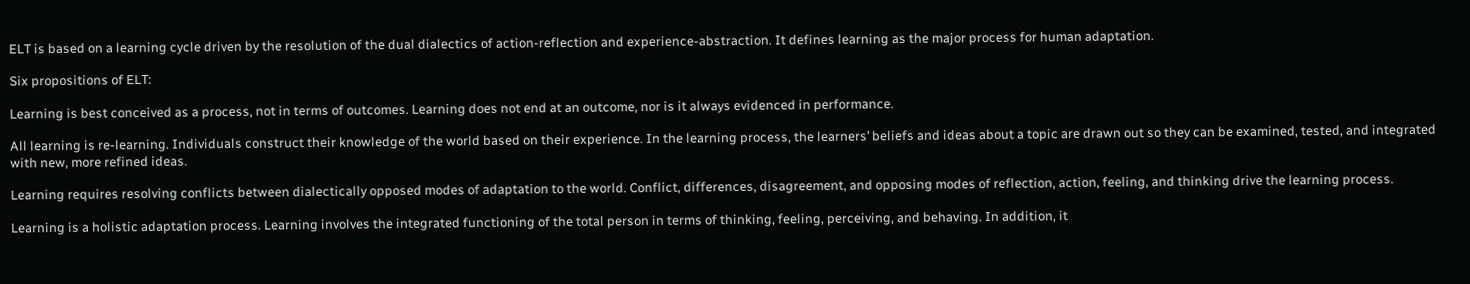ELT is based on a learning cycle driven by the resolution of the dual dialectics of action-reflection and experience-abstraction. It defines learning as the major process for human adaptation.

Six propositions of ELT:

Learning is best conceived as a process, not in terms of outcomes. Learning does not end at an outcome, nor is it always evidenced in performance.

All learning is re-learning. Individuals construct their knowledge of the world based on their experience. In the learning process, the learners’ beliefs and ideas about a topic are drawn out so they can be examined, tested, and integrated with new, more refined ideas.

Learning requires resolving conflicts between dialectically opposed modes of adaptation to the world. Conflict, differences, disagreement, and opposing modes of reflection, action, feeling, and thinking drive the learning process.

Learning is a holistic adaptation process. Learning involves the integrated functioning of the total person in terms of thinking, feeling, perceiving, and behaving. In addition, it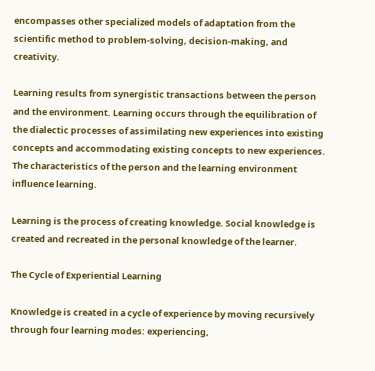encompasses other specialized models of adaptation from the scientific method to problem-solving, decision-making, and creativity.

Learning results from synergistic transactions between the person and the environment. Learning occurs through the equilibration of the dialectic processes of assimilating new experiences into existing concepts and accommodating existing concepts to new experiences. The characteristics of the person and the learning environment influence learning.

Learning is the process of creating knowledge. Social knowledge is created and recreated in the personal knowledge of the learner.

The Cycle of Experiential Learning

Knowledge is created in a cycle of experience by moving recursively through four learning modes: experiencing,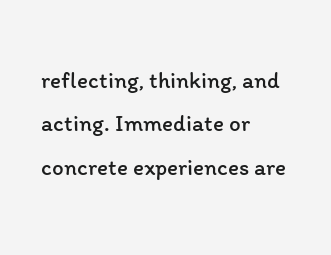reflecting, thinking, and acting. Immediate or concrete experiences are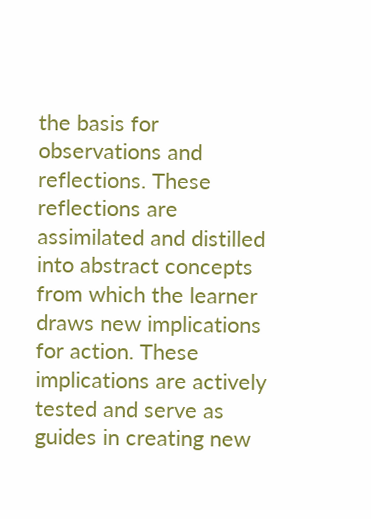the basis for observations and reflections. These reflections are assimilated and distilled into abstract concepts from which the learner draws new implications for action. These implications are actively tested and serve as guides in creating new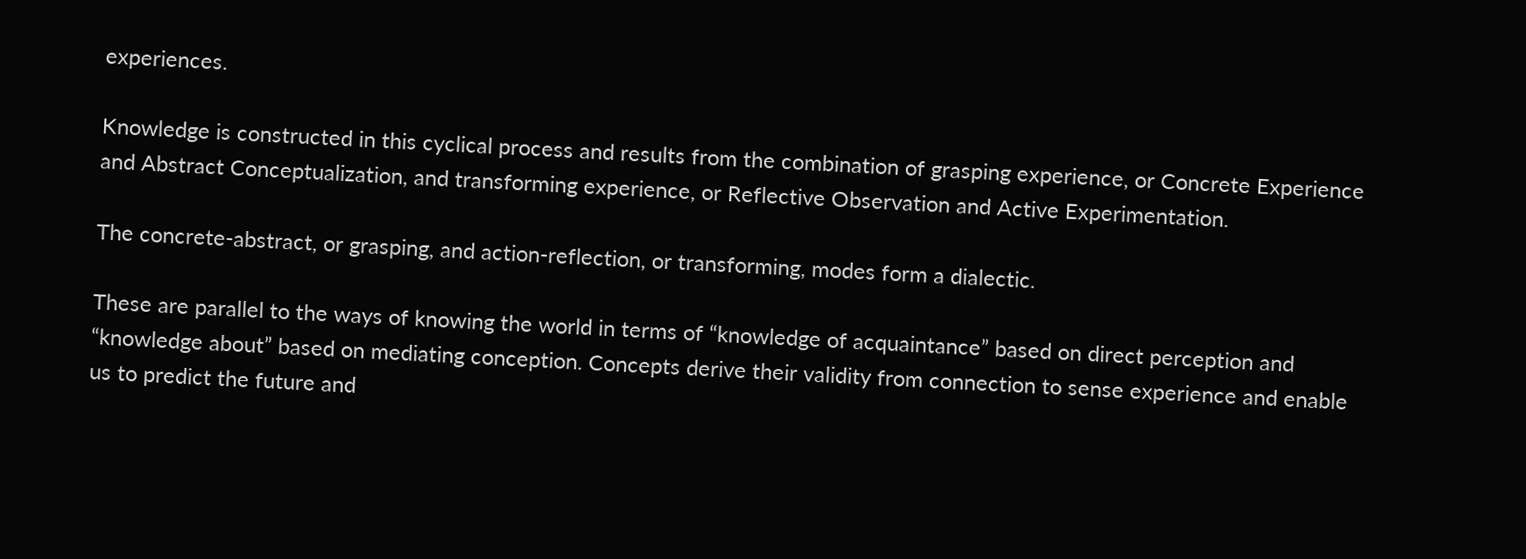experiences.

Knowledge is constructed in this cyclical process and results from the combination of grasping experience, or Concrete Experience and Abstract Conceptualization, and transforming experience, or Reflective Observation and Active Experimentation.

The concrete-abstract, or grasping, and action-reflection, or transforming, modes form a dialectic.

These are parallel to the ways of knowing the world in terms of “knowledge of acquaintance” based on direct perception and “knowledge about” based on mediating conception. Concepts derive their validity from connection to sense experience and enable us to predict the future and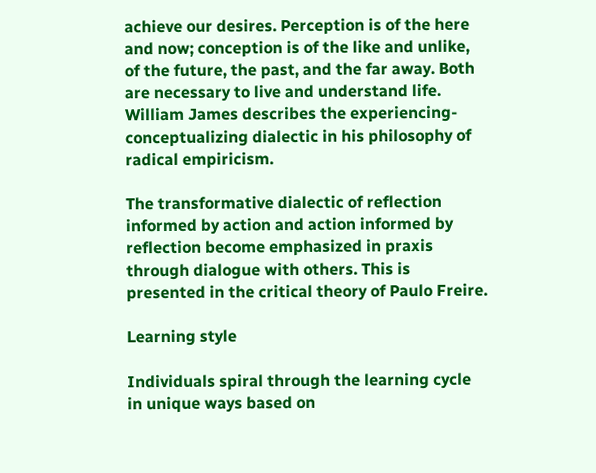achieve our desires. Perception is of the here and now; conception is of the like and unlike, of the future, the past, and the far away. Both are necessary to live and understand life. William James describes the experiencing-conceptualizing dialectic in his philosophy of radical empiricism.

The transformative dialectic of reflection informed by action and action informed by reflection become emphasized in praxis through dialogue with others. This is presented in the critical theory of Paulo Freire.

Learning style

Individuals spiral through the learning cycle in unique ways based on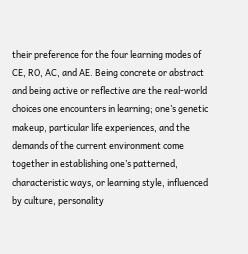their preference for the four learning modes of CE, RO, AC, and AE. Being concrete or abstract and being active or reflective are the real-world choices one encounters in learning; one’s genetic makeup, particular life experiences, and the demands of the current environment come together in establishing one’s patterned, characteristic ways, or learning style, influenced by culture, personality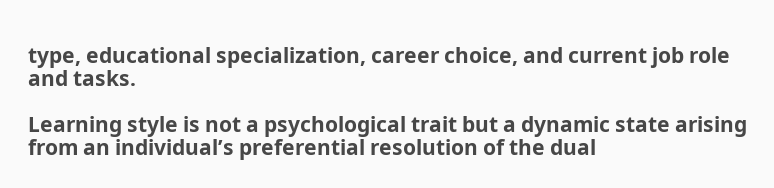type, educational specialization, career choice, and current job role and tasks.

Learning style is not a psychological trait but a dynamic state arising from an individual’s preferential resolution of the dual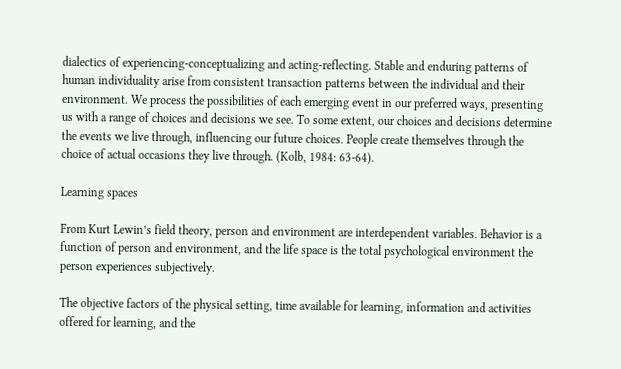dialectics of experiencing-conceptualizing and acting-reflecting. Stable and enduring patterns of human individuality arise from consistent transaction patterns between the individual and their environment. We process the possibilities of each emerging event in our preferred ways, presenting us with a range of choices and decisions we see. To some extent, our choices and decisions determine the events we live through, influencing our future choices. People create themselves through the choice of actual occasions they live through. (Kolb, 1984: 63-64).

Learning spaces

From Kurt Lewin’s field theory, person and environment are interdependent variables. Behavior is a function of person and environment, and the life space is the total psychological environment the person experiences subjectively.

The objective factors of the physical setting, time available for learning, information and activities offered for learning, and the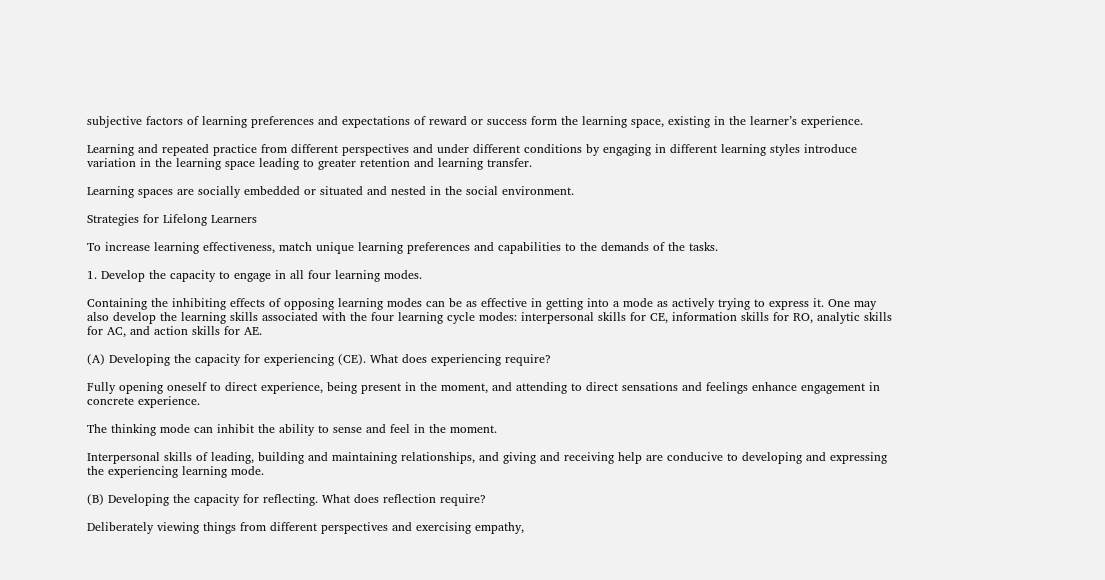subjective factors of learning preferences and expectations of reward or success form the learning space, existing in the learner’s experience.

Learning and repeated practice from different perspectives and under different conditions by engaging in different learning styles introduce variation in the learning space leading to greater retention and learning transfer.

Learning spaces are socially embedded or situated and nested in the social environment.

Strategies for Lifelong Learners

To increase learning effectiveness, match unique learning preferences and capabilities to the demands of the tasks.

1. Develop the capacity to engage in all four learning modes.

Containing the inhibiting effects of opposing learning modes can be as effective in getting into a mode as actively trying to express it. One may also develop the learning skills associated with the four learning cycle modes: interpersonal skills for CE, information skills for RO, analytic skills for AC, and action skills for AE.

(A) Developing the capacity for experiencing (CE). What does experiencing require?

Fully opening oneself to direct experience, being present in the moment, and attending to direct sensations and feelings enhance engagement in concrete experience.

The thinking mode can inhibit the ability to sense and feel in the moment.

Interpersonal skills of leading, building and maintaining relationships, and giving and receiving help are conducive to developing and expressing the experiencing learning mode.

(B) Developing the capacity for reflecting. What does reflection require?

Deliberately viewing things from different perspectives and exercising empathy,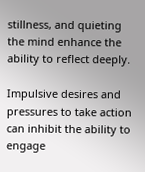stillness, and quieting the mind enhance the ability to reflect deeply.

Impulsive desires and pressures to take action can inhibit the ability to engage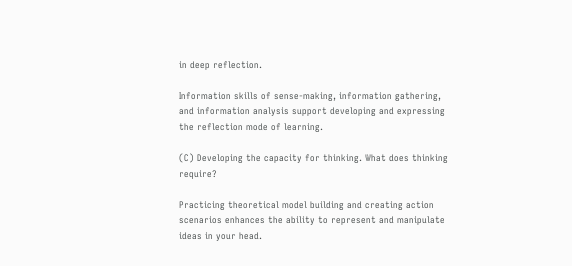in deep reflection.

Information skills of sense-making, information gathering, and information analysis support developing and expressing the reflection mode of learning.

(C) Developing the capacity for thinking. What does thinking require?

Practicing theoretical model building and creating action scenarios enhances the ability to represent and manipulate ideas in your head.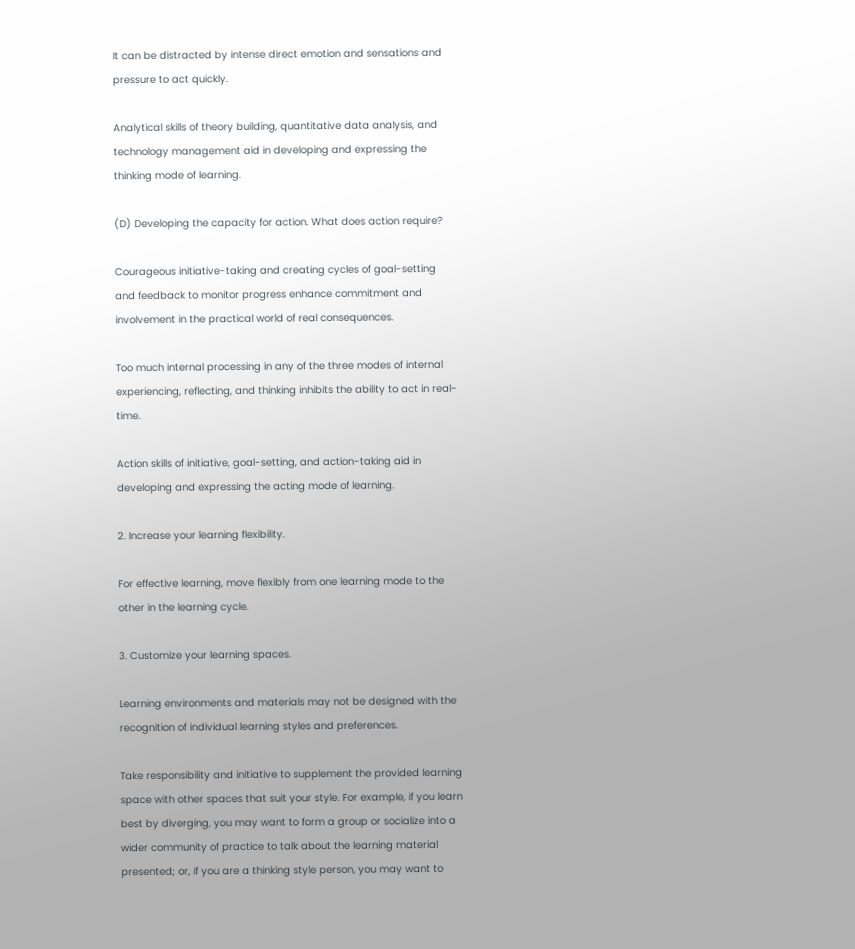It can be distracted by intense direct emotion and sensations and pressure to act quickly.

Analytical skills of theory building, quantitative data analysis, and technology management aid in developing and expressing the thinking mode of learning.

(D) Developing the capacity for action. What does action require?

Courageous initiative-taking and creating cycles of goal-setting and feedback to monitor progress enhance commitment and involvement in the practical world of real consequences.

Too much internal processing in any of the three modes of internal experiencing, reflecting, and thinking inhibits the ability to act in real-time.

Action skills of initiative, goal-setting, and action-taking aid in developing and expressing the acting mode of learning.

2. Increase your learning flexibility.

For effective learning, move flexibly from one learning mode to the other in the learning cycle.

3. Customize your learning spaces.

Learning environments and materials may not be designed with the recognition of individual learning styles and preferences.

Take responsibility and initiative to supplement the provided learning space with other spaces that suit your style. For example, if you learn best by diverging, you may want to form a group or socialize into a wider community of practice to talk about the learning material presented; or, if you are a thinking style person, you may want to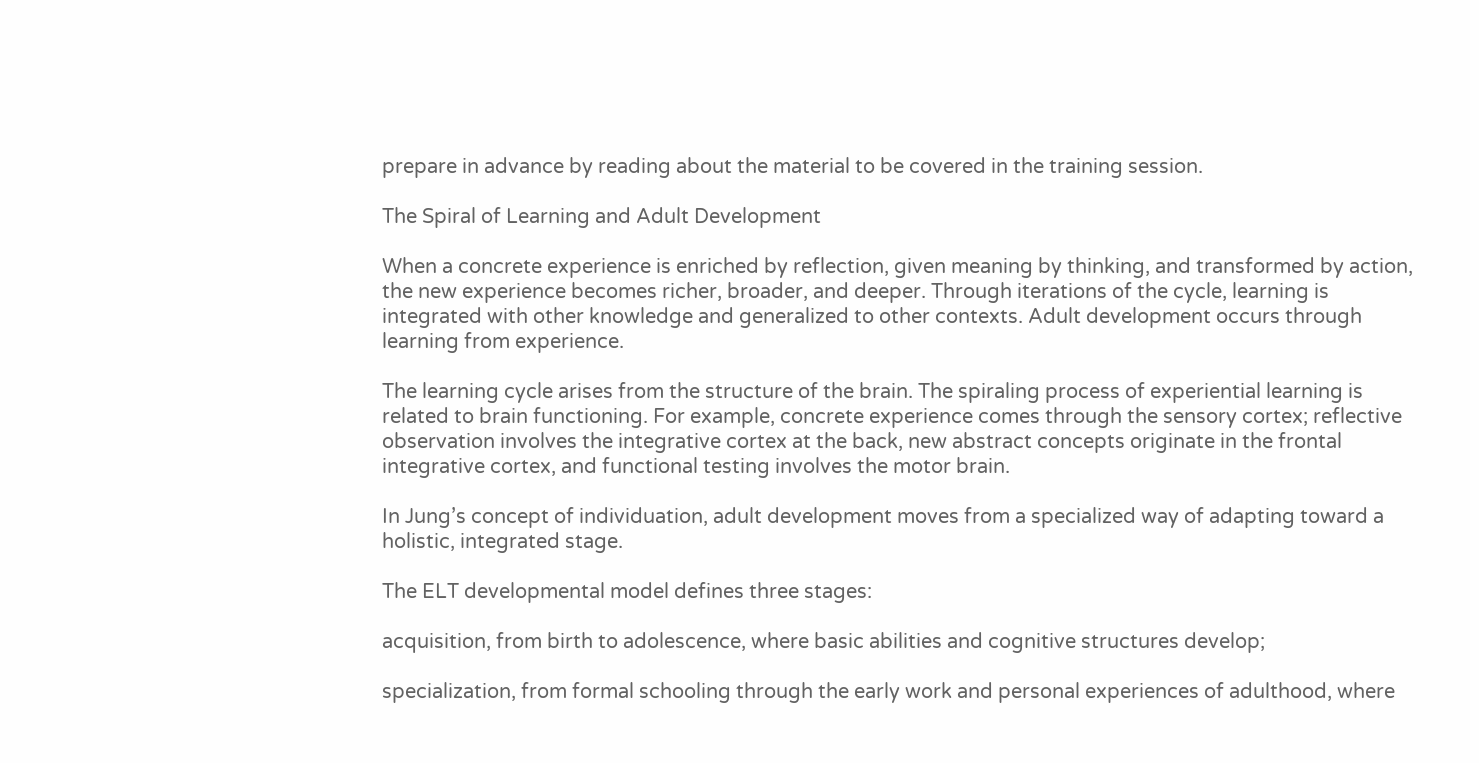prepare in advance by reading about the material to be covered in the training session.

The Spiral of Learning and Adult Development

When a concrete experience is enriched by reflection, given meaning by thinking, and transformed by action, the new experience becomes richer, broader, and deeper. Through iterations of the cycle, learning is integrated with other knowledge and generalized to other contexts. Adult development occurs through learning from experience.

The learning cycle arises from the structure of the brain. The spiraling process of experiential learning is related to brain functioning. For example, concrete experience comes through the sensory cortex; reflective observation involves the integrative cortex at the back, new abstract concepts originate in the frontal integrative cortex, and functional testing involves the motor brain.

In Jung’s concept of individuation, adult development moves from a specialized way of adapting toward a holistic, integrated stage.

The ELT developmental model defines three stages:

acquisition, from birth to adolescence, where basic abilities and cognitive structures develop;

specialization, from formal schooling through the early work and personal experiences of adulthood, where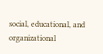social, educational, and organizational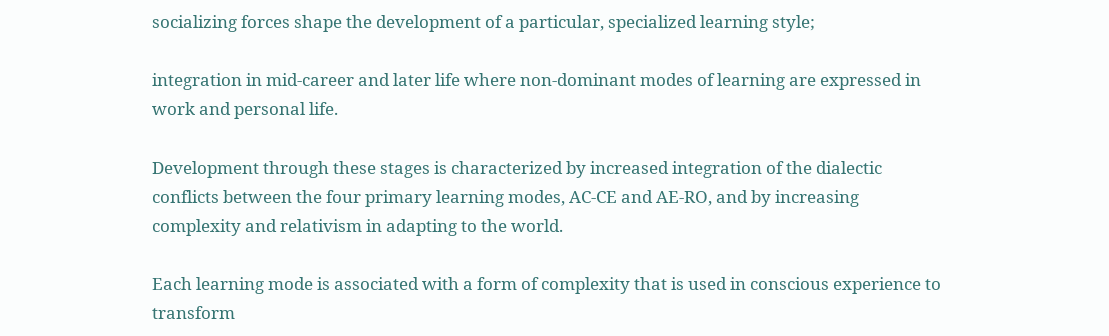socializing forces shape the development of a particular, specialized learning style;

integration in mid-career and later life where non-dominant modes of learning are expressed in work and personal life.

Development through these stages is characterized by increased integration of the dialectic conflicts between the four primary learning modes, AC-CE and AE-RO, and by increasing complexity and relativism in adapting to the world.

Each learning mode is associated with a form of complexity that is used in conscious experience to transform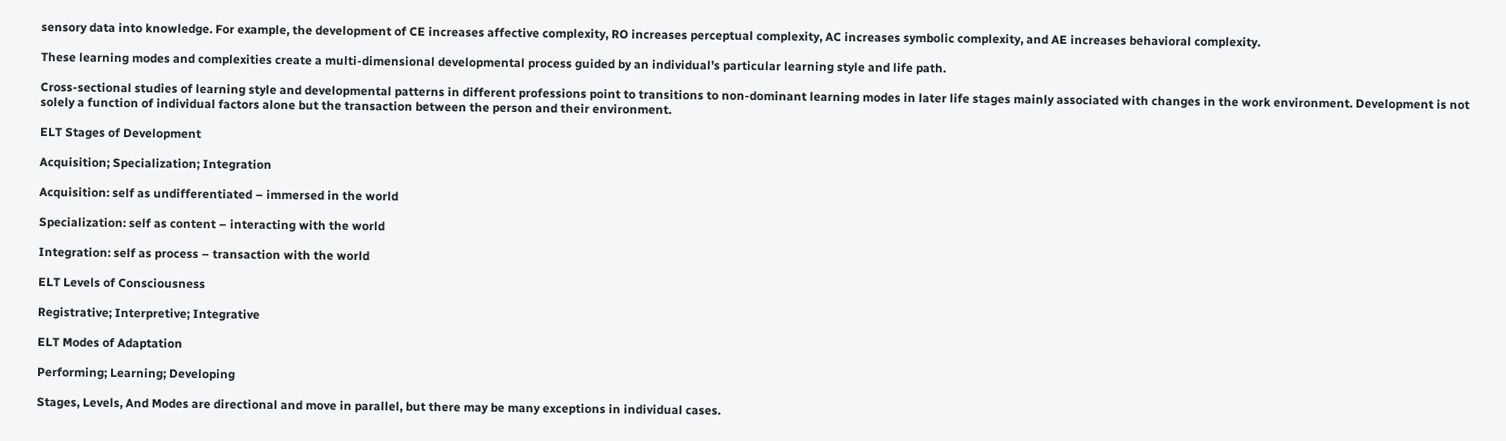sensory data into knowledge. For example, the development of CE increases affective complexity, RO increases perceptual complexity, AC increases symbolic complexity, and AE increases behavioral complexity.

These learning modes and complexities create a multi-dimensional developmental process guided by an individual’s particular learning style and life path.

Cross-sectional studies of learning style and developmental patterns in different professions point to transitions to non-dominant learning modes in later life stages mainly associated with changes in the work environment. Development is not solely a function of individual factors alone but the transaction between the person and their environment.

ELT Stages of Development

Acquisition; Specialization; Integration

Acquisition: self as undifferentiated – immersed in the world

Specialization: self as content – interacting with the world

Integration: self as process – transaction with the world

ELT Levels of Consciousness

Registrative; Interpretive; Integrative

ELT Modes of Adaptation

Performing; Learning; Developing

Stages, Levels, And Modes are directional and move in parallel, but there may be many exceptions in individual cases.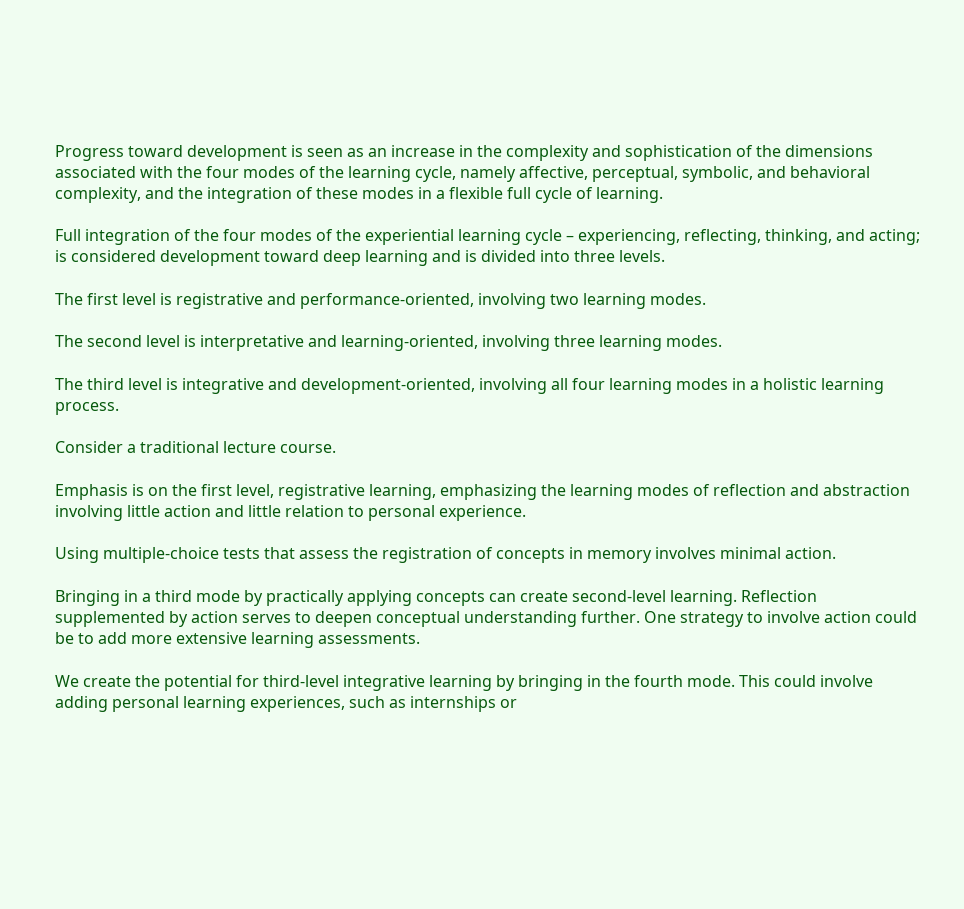Progress toward development is seen as an increase in the complexity and sophistication of the dimensions associated with the four modes of the learning cycle, namely affective, perceptual, symbolic, and behavioral complexity, and the integration of these modes in a flexible full cycle of learning.

Full integration of the four modes of the experiential learning cycle – experiencing, reflecting, thinking, and acting; is considered development toward deep learning and is divided into three levels.

The first level is registrative and performance-oriented, involving two learning modes.

The second level is interpretative and learning-oriented, involving three learning modes.

The third level is integrative and development-oriented, involving all four learning modes in a holistic learning process.

Consider a traditional lecture course.

Emphasis is on the first level, registrative learning, emphasizing the learning modes of reflection and abstraction involving little action and little relation to personal experience.

Using multiple-choice tests that assess the registration of concepts in memory involves minimal action.

Bringing in a third mode by practically applying concepts can create second-level learning. Reflection supplemented by action serves to deepen conceptual understanding further. One strategy to involve action could be to add more extensive learning assessments.

We create the potential for third-level integrative learning by bringing in the fourth mode. This could involve adding personal learning experiences, such as internships or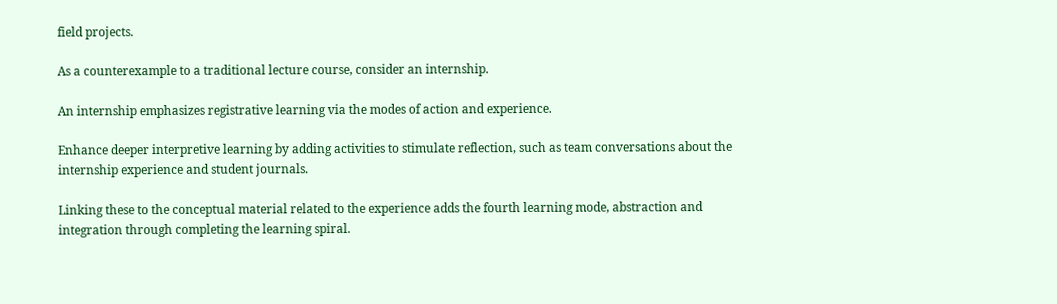field projects.

As a counterexample to a traditional lecture course, consider an internship.

An internship emphasizes registrative learning via the modes of action and experience.

Enhance deeper interpretive learning by adding activities to stimulate reflection, such as team conversations about the internship experience and student journals.

Linking these to the conceptual material related to the experience adds the fourth learning mode, abstraction and integration through completing the learning spiral.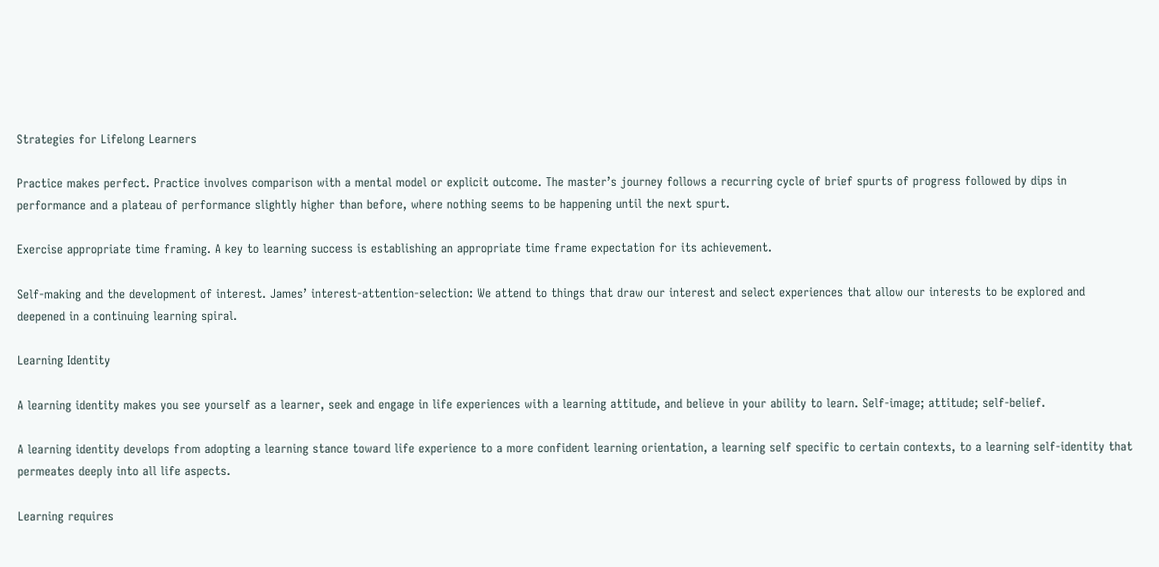Strategies for Lifelong Learners

Practice makes perfect. Practice involves comparison with a mental model or explicit outcome. The master’s journey follows a recurring cycle of brief spurts of progress followed by dips in performance and a plateau of performance slightly higher than before, where nothing seems to be happening until the next spurt.

Exercise appropriate time framing. A key to learning success is establishing an appropriate time frame expectation for its achievement.

Self-making and the development of interest. James’ interest-attention-selection: We attend to things that draw our interest and select experiences that allow our interests to be explored and deepened in a continuing learning spiral.

Learning Identity

A learning identity makes you see yourself as a learner, seek and engage in life experiences with a learning attitude, and believe in your ability to learn. Self-image; attitude; self-belief.

A learning identity develops from adopting a learning stance toward life experience to a more confident learning orientation, a learning self specific to certain contexts, to a learning self-identity that permeates deeply into all life aspects.

Learning requires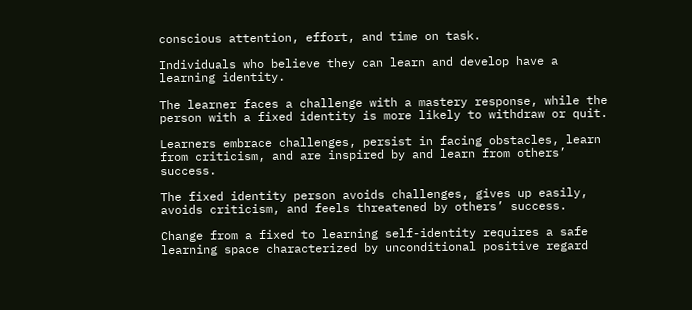conscious attention, effort, and time on task.

Individuals who believe they can learn and develop have a learning identity.

The learner faces a challenge with a mastery response, while the person with a fixed identity is more likely to withdraw or quit.

Learners embrace challenges, persist in facing obstacles, learn from criticism, and are inspired by and learn from others’ success.

The fixed identity person avoids challenges, gives up easily, avoids criticism, and feels threatened by others’ success.

Change from a fixed to learning self-identity requires a safe learning space characterized by unconditional positive regard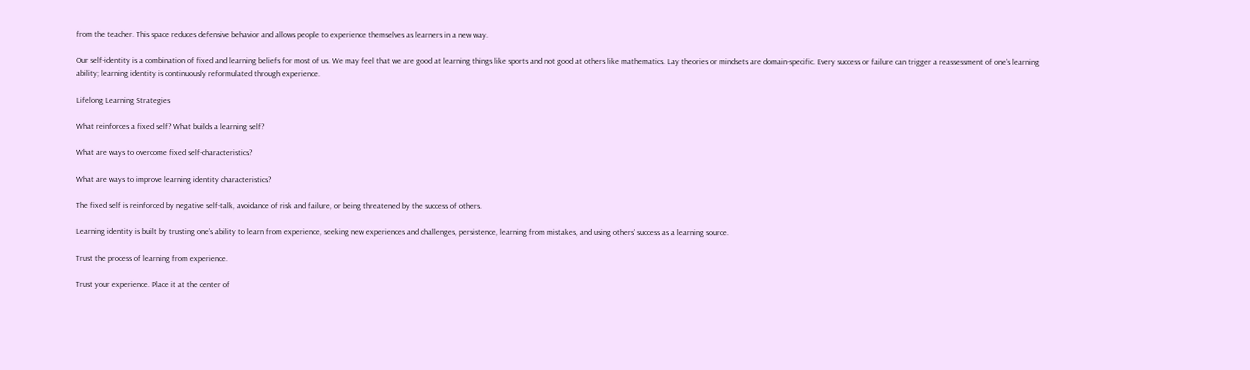from the teacher. This space reduces defensive behavior and allows people to experience themselves as learners in a new way.

Our self-identity is a combination of fixed and learning beliefs for most of us. We may feel that we are good at learning things like sports and not good at others like mathematics. Lay theories or mindsets are domain-specific. Every success or failure can trigger a reassessment of one’s learning ability; learning identity is continuously reformulated through experience.

Lifelong Learning Strategies

What reinforces a fixed self? What builds a learning self?

What are ways to overcome fixed self-characteristics?

What are ways to improve learning identity characteristics?

The fixed self is reinforced by negative self-talk, avoidance of risk and failure, or being threatened by the success of others.

Learning identity is built by trusting one’s ability to learn from experience, seeking new experiences and challenges, persistence, learning from mistakes, and using others’ success as a learning source.

Trust the process of learning from experience.

Trust your experience. Place it at the center of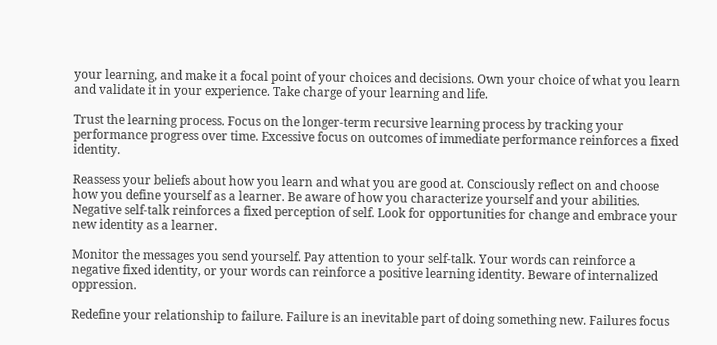your learning, and make it a focal point of your choices and decisions. Own your choice of what you learn and validate it in your experience. Take charge of your learning and life.

Trust the learning process. Focus on the longer-term recursive learning process by tracking your performance progress over time. Excessive focus on outcomes of immediate performance reinforces a fixed identity.

Reassess your beliefs about how you learn and what you are good at. Consciously reflect on and choose how you define yourself as a learner. Be aware of how you characterize yourself and your abilities. Negative self-talk reinforces a fixed perception of self. Look for opportunities for change and embrace your new identity as a learner.

Monitor the messages you send yourself. Pay attention to your self-talk. Your words can reinforce a negative fixed identity, or your words can reinforce a positive learning identity. Beware of internalized oppression.

Redefine your relationship to failure. Failure is an inevitable part of doing something new. Failures focus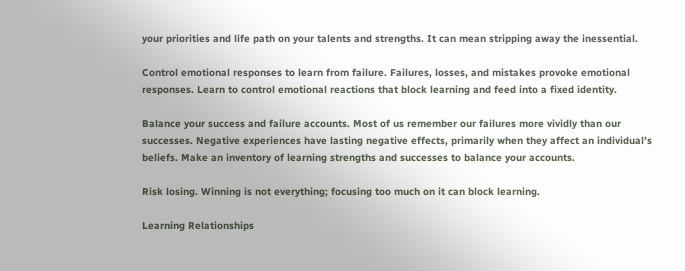your priorities and life path on your talents and strengths. It can mean stripping away the inessential.

Control emotional responses to learn from failure. Failures, losses, and mistakes provoke emotional responses. Learn to control emotional reactions that block learning and feed into a fixed identity.

Balance your success and failure accounts. Most of us remember our failures more vividly than our successes. Negative experiences have lasting negative effects, primarily when they affect an individual’s beliefs. Make an inventory of learning strengths and successes to balance your accounts.

Risk losing. Winning is not everything; focusing too much on it can block learning.

Learning Relationships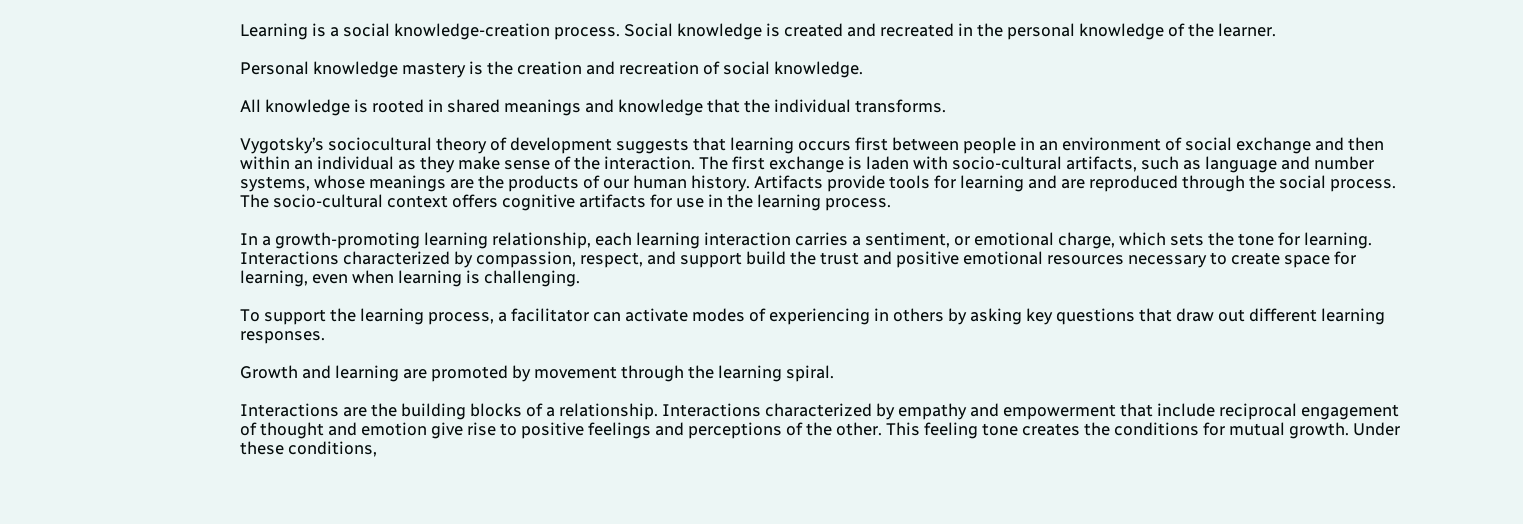Learning is a social knowledge-creation process. Social knowledge is created and recreated in the personal knowledge of the learner.

Personal knowledge mastery is the creation and recreation of social knowledge.

All knowledge is rooted in shared meanings and knowledge that the individual transforms.

Vygotsky’s sociocultural theory of development suggests that learning occurs first between people in an environment of social exchange and then within an individual as they make sense of the interaction. The first exchange is laden with socio-cultural artifacts, such as language and number systems, whose meanings are the products of our human history. Artifacts provide tools for learning and are reproduced through the social process. The socio-cultural context offers cognitive artifacts for use in the learning process.

In a growth-promoting learning relationship, each learning interaction carries a sentiment, or emotional charge, which sets the tone for learning. Interactions characterized by compassion, respect, and support build the trust and positive emotional resources necessary to create space for learning, even when learning is challenging.

To support the learning process, a facilitator can activate modes of experiencing in others by asking key questions that draw out different learning responses.

Growth and learning are promoted by movement through the learning spiral.

Interactions are the building blocks of a relationship. Interactions characterized by empathy and empowerment that include reciprocal engagement of thought and emotion give rise to positive feelings and perceptions of the other. This feeling tone creates the conditions for mutual growth. Under these conditions,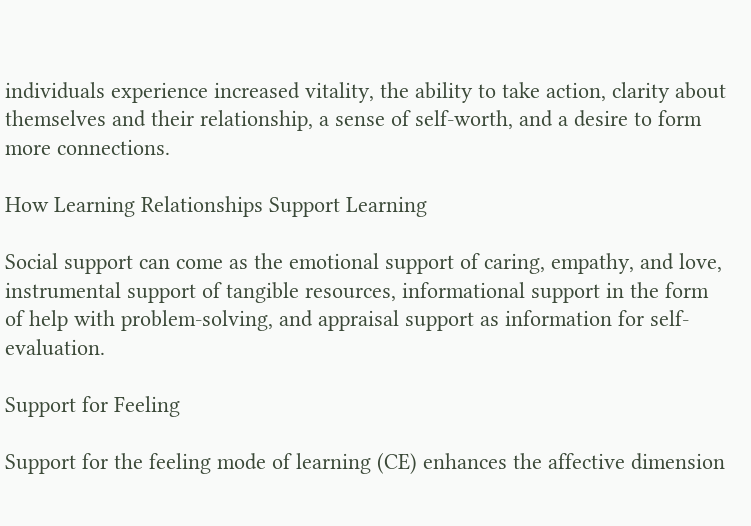individuals experience increased vitality, the ability to take action, clarity about themselves and their relationship, a sense of self-worth, and a desire to form more connections.

How Learning Relationships Support Learning

Social support can come as the emotional support of caring, empathy, and love, instrumental support of tangible resources, informational support in the form of help with problem-solving, and appraisal support as information for self-evaluation.

Support for Feeling

Support for the feeling mode of learning (CE) enhances the affective dimension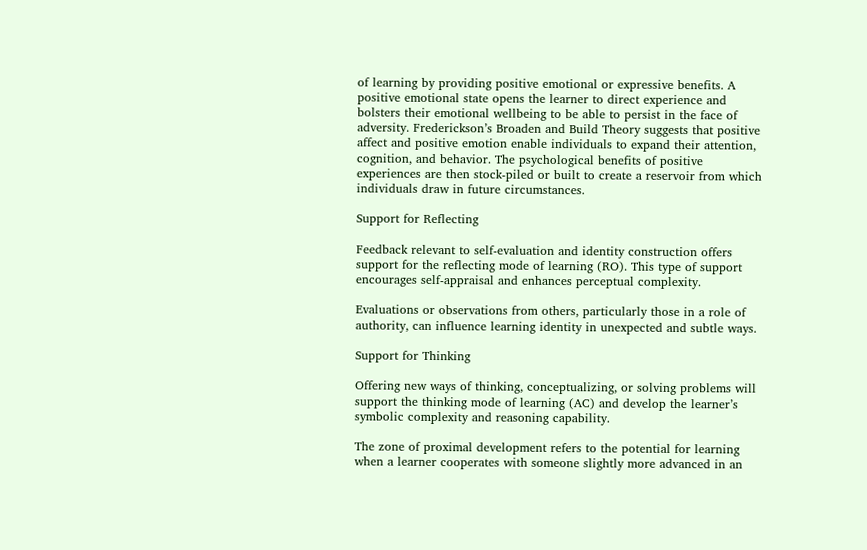of learning by providing positive emotional or expressive benefits. A positive emotional state opens the learner to direct experience and bolsters their emotional wellbeing to be able to persist in the face of adversity. Frederickson’s Broaden and Build Theory suggests that positive affect and positive emotion enable individuals to expand their attention, cognition, and behavior. The psychological benefits of positive experiences are then stock-piled or built to create a reservoir from which individuals draw in future circumstances.

Support for Reflecting

Feedback relevant to self-evaluation and identity construction offers support for the reflecting mode of learning (RO). This type of support encourages self-appraisal and enhances perceptual complexity.

Evaluations or observations from others, particularly those in a role of authority, can influence learning identity in unexpected and subtle ways.

Support for Thinking

Offering new ways of thinking, conceptualizing, or solving problems will support the thinking mode of learning (AC) and develop the learner’s symbolic complexity and reasoning capability.

The zone of proximal development refers to the potential for learning when a learner cooperates with someone slightly more advanced in an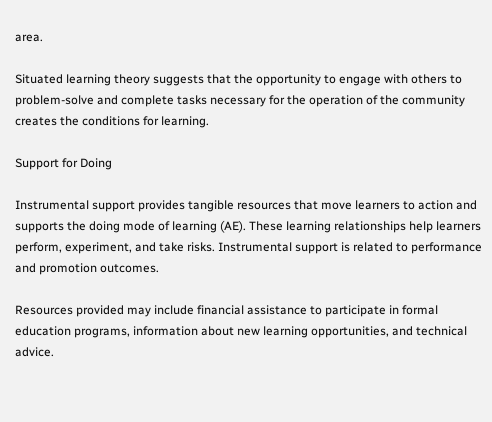area.

Situated learning theory suggests that the opportunity to engage with others to problem-solve and complete tasks necessary for the operation of the community creates the conditions for learning.

Support for Doing

Instrumental support provides tangible resources that move learners to action and supports the doing mode of learning (AE). These learning relationships help learners perform, experiment, and take risks. Instrumental support is related to performance and promotion outcomes.

Resources provided may include financial assistance to participate in formal education programs, information about new learning opportunities, and technical advice.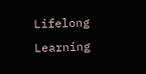Lifelong Learning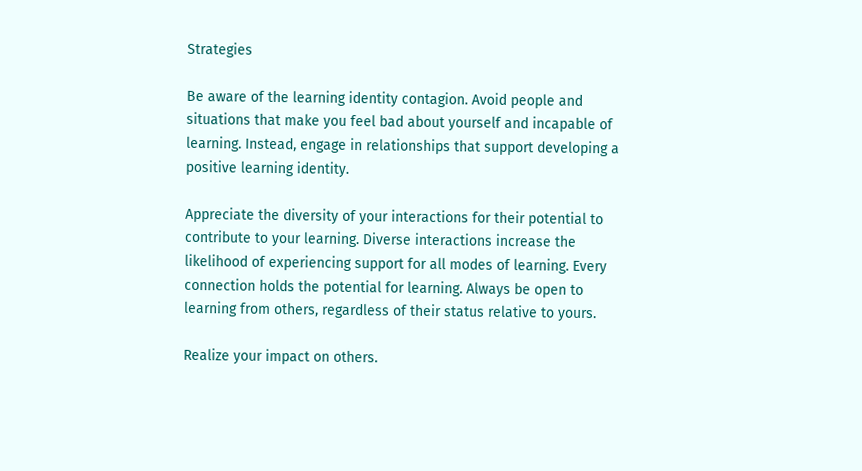Strategies

Be aware of the learning identity contagion. Avoid people and situations that make you feel bad about yourself and incapable of learning. Instead, engage in relationships that support developing a positive learning identity.

Appreciate the diversity of your interactions for their potential to contribute to your learning. Diverse interactions increase the likelihood of experiencing support for all modes of learning. Every connection holds the potential for learning. Always be open to learning from others, regardless of their status relative to yours.

Realize your impact on others.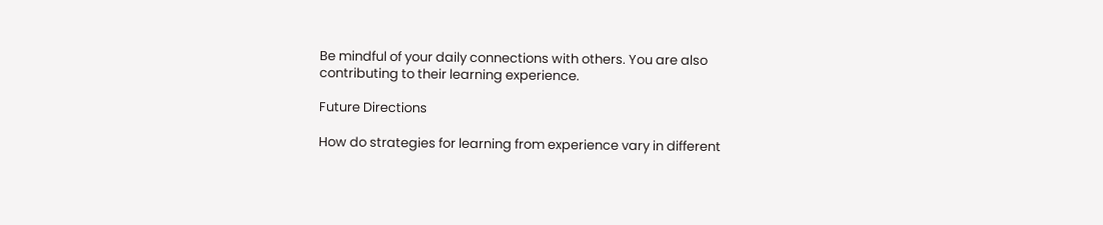Be mindful of your daily connections with others. You are also contributing to their learning experience.

Future Directions

How do strategies for learning from experience vary in different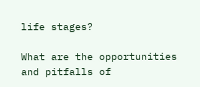life stages?

What are the opportunities and pitfalls of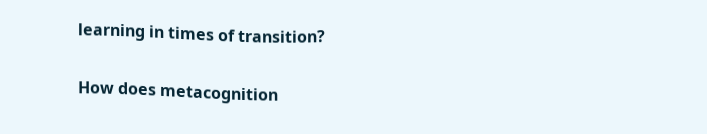learning in times of transition?

How does metacognition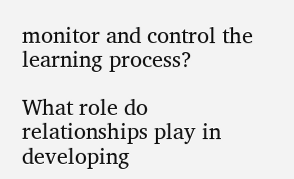monitor and control the learning process?

What role do relationships play in developing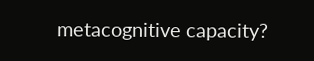metacognitive capacity?